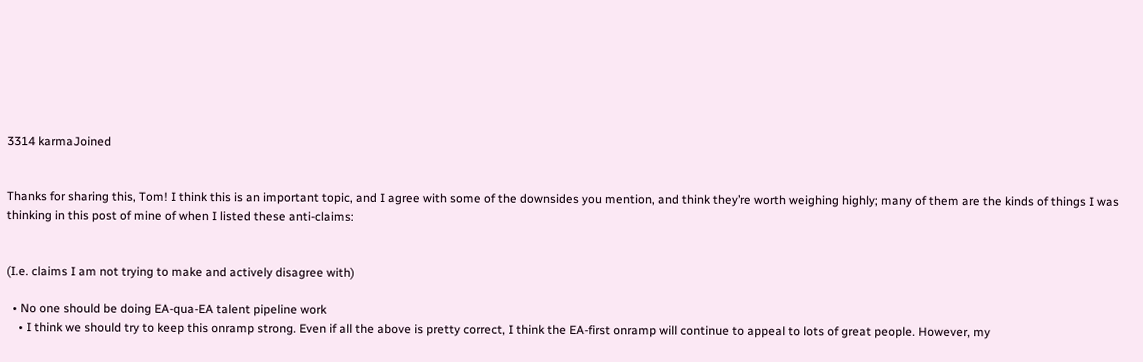3314 karmaJoined


Thanks for sharing this, Tom! I think this is an important topic, and I agree with some of the downsides you mention, and think they’re worth weighing highly; many of them are the kinds of things I was thinking in this post of mine of when I listed these anti-claims:


(I.e. claims I am not trying to make and actively disagree with)

  • No one should be doing EA-qua-EA talent pipeline work
    • I think we should try to keep this onramp strong. Even if all the above is pretty correct, I think the EA-first onramp will continue to appeal to lots of great people. However, my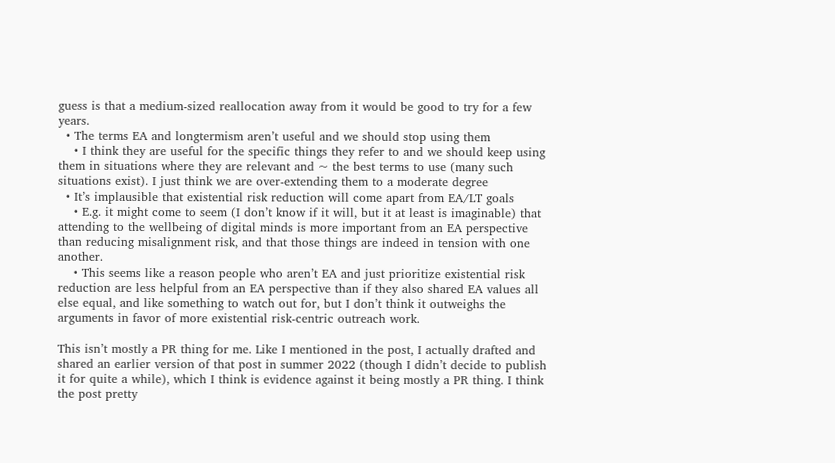guess is that a medium-sized reallocation away from it would be good to try for a few years.
  • The terms EA and longtermism aren’t useful and we should stop using them
    • I think they are useful for the specific things they refer to and we should keep using them in situations where they are relevant and ~ the best terms to use (many such situations exist). I just think we are over-extending them to a moderate degree
  • It’s implausible that existential risk reduction will come apart from EA/LT goals
    • E.g. it might come to seem (I don’t know if it will, but it at least is imaginable) that attending to the wellbeing of digital minds is more important from an EA perspective than reducing misalignment risk, and that those things are indeed in tension with one another.
    • This seems like a reason people who aren’t EA and just prioritize existential risk reduction are less helpful from an EA perspective than if they also shared EA values all else equal, and like something to watch out for, but I don’t think it outweighs the arguments in favor of more existential risk-centric outreach work.

This isn’t mostly a PR thing for me. Like I mentioned in the post, I actually drafted and shared an earlier version of that post in summer 2022 (though I didn’t decide to publish it for quite a while), which I think is evidence against it being mostly a PR thing. I think the post pretty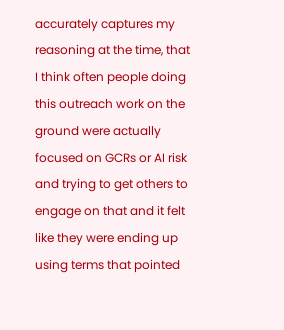accurately captures my reasoning at the time, that I think often people doing this outreach work on the ground were actually focused on GCRs or AI risk and trying to get others to engage on that and it felt like they were ending up using terms that pointed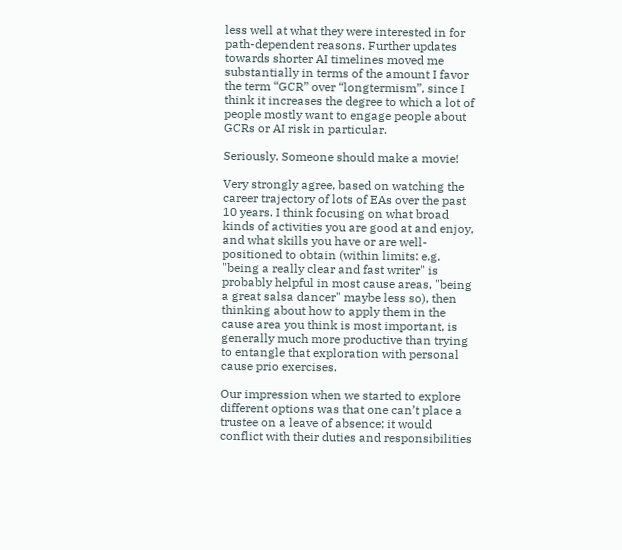less well at what they were interested in for path-dependent reasons. Further updates towards shorter AI timelines moved me substantially in terms of the amount I favor the term “GCR” over “longtermism”, since I think it increases the degree to which a lot of people mostly want to engage people about GCRs or AI risk in particular.

Seriously. Someone should make a movie!

Very strongly agree, based on watching the career trajectory of lots of EAs over the past 10 years. I think focusing on what broad kinds of activities you are good at and enjoy, and what skills you have or are well-positioned to obtain (within limits: e.g. "being a really clear and fast writer" is probably helpful in most cause areas, "being a great salsa dancer" maybe less so), then thinking about how to apply them in the cause area you think is most important, is generally much more productive than trying to entangle that exploration with personal cause prio exercises.

Our impression when we started to explore different options was that one can’t place a trustee on a leave of absence; it would conflict with their duties and responsibilities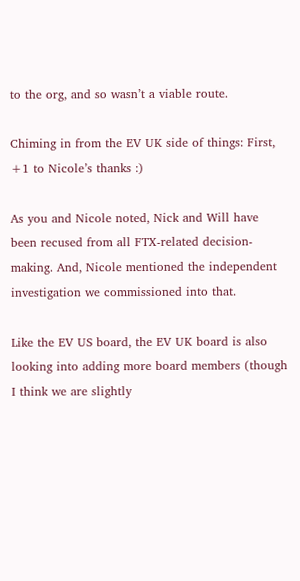to the org, and so wasn’t a viable route.

Chiming in from the EV UK side of things: First, +1 to Nicole’s thanks :)

As you and Nicole noted, Nick and Will have been recused from all FTX-related decision-making. And, Nicole mentioned the independent investigation we commissioned into that.

Like the EV US board, the EV UK board is also looking into adding more board members (though I think we are slightly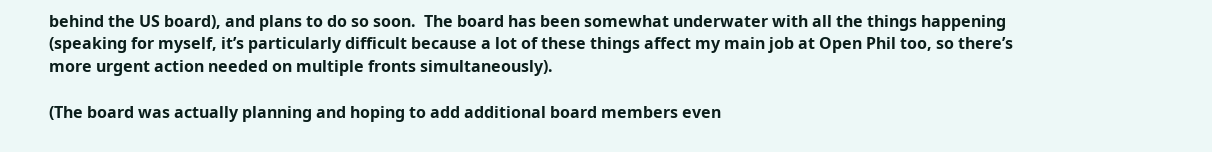behind the US board), and plans to do so soon.  The board has been somewhat underwater with all the things happening (speaking for myself, it’s particularly difficult because a lot of these things affect my main job at Open Phil too, so there’s more urgent action needed on multiple fronts simultaneously).

(The board was actually planning and hoping to add additional board members even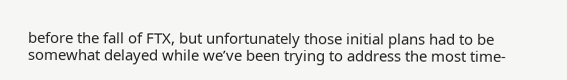before the fall of FTX, but unfortunately those initial plans had to be somewhat delayed while we’ve been trying to address the most time-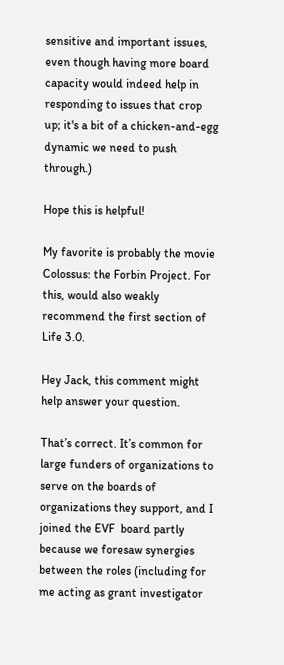sensitive and important issues, even though having more board capacity would indeed help in responding to issues that crop up; it's a bit of a chicken-and-egg dynamic we need to push through.)

Hope this is helpful!

My favorite is probably the movie Colossus: the Forbin Project. For this, would also weakly recommend the first section of Life 3.0.

Hey Jack, this comment might help answer your question.

That’s correct. It’s common for large funders of organizations to serve on the boards of organizations they support, and I joined the EVF  board partly because we foresaw synergies between the roles (including for me acting as grant investigator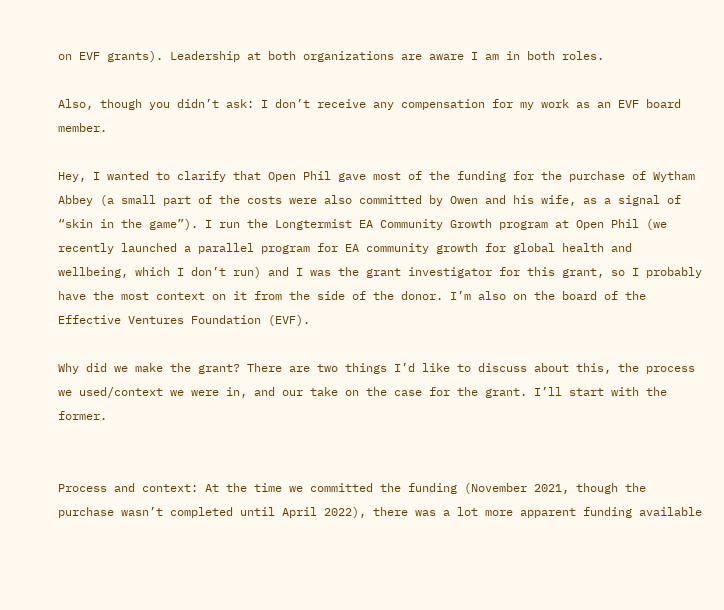on EVF grants). Leadership at both organizations are aware I am in both roles.

Also, though you didn’t ask: I don’t receive any compensation for my work as an EVF board member.

Hey, I wanted to clarify that Open Phil gave most of the funding for the purchase of Wytham Abbey (a small part of the costs were also committed by Owen and his wife, as a signal of “skin in the game”). I run the Longtermist EA Community Growth program at Open Phil (we recently launched a parallel program for EA community growth for global health and wellbeing, which I don’t run) and I was the grant investigator for this grant, so I probably have the most context on it from the side of the donor. I’m also on the board of the Effective Ventures Foundation (EVF).

Why did we make the grant? There are two things I’d like to discuss about this, the process we used/context we were in, and our take on the case for the grant. I’ll start with the former.


Process and context: At the time we committed the funding (November 2021, though the purchase wasn’t completed until April 2022), there was a lot more apparent funding available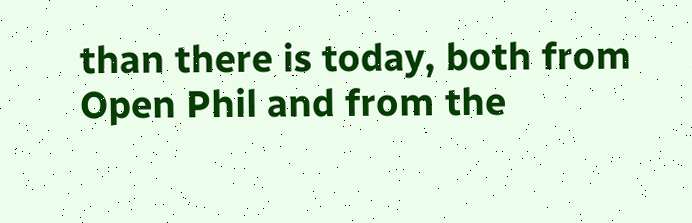than there is today, both from Open Phil and from the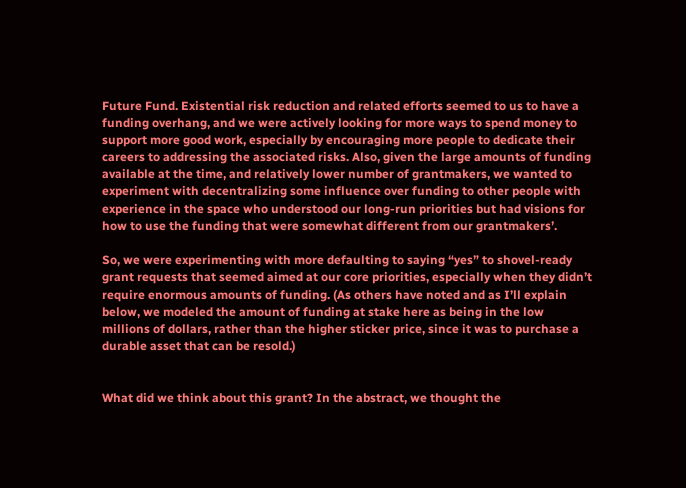Future Fund. Existential risk reduction and related efforts seemed to us to have a funding overhang, and we were actively looking for more ways to spend money to support more good work, especially by encouraging more people to dedicate their careers to addressing the associated risks. Also, given the large amounts of funding available at the time, and relatively lower number of grantmakers, we wanted to experiment with decentralizing some influence over funding to other people with experience in the space who understood our long-run priorities but had visions for how to use the funding that were somewhat different from our grantmakers’.

So, we were experimenting with more defaulting to saying “yes” to shovel-ready grant requests that seemed aimed at our core priorities, especially when they didn’t require enormous amounts of funding. (As others have noted and as I’ll explain below, we modeled the amount of funding at stake here as being in the low millions of dollars, rather than the higher sticker price, since it was to purchase a durable asset that can be resold.)


What did we think about this grant? In the abstract, we thought the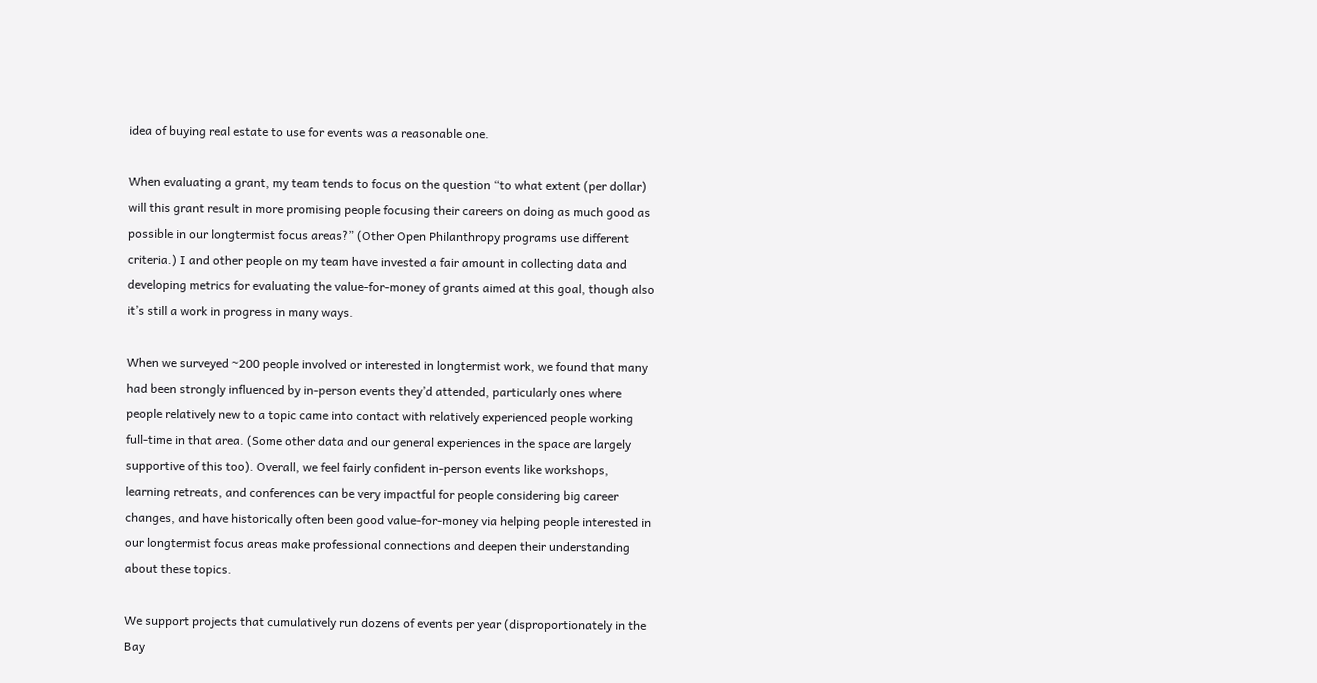idea of buying real estate to use for events was a reasonable one.

When evaluating a grant, my team tends to focus on the question “to what extent (per dollar) will this grant result in more promising people focusing their careers on doing as much good as possible in our longtermist focus areas?” (Other Open Philanthropy programs use different criteria.) I and other people on my team have invested a fair amount in collecting data and developing metrics for evaluating the value-for-money of grants aimed at this goal, though also it’s still a work in progress in many ways.

When we surveyed ~200 people involved or interested in longtermist work, we found that many had been strongly influenced by in-person events they’d attended, particularly ones where people relatively new to a topic came into contact with relatively experienced people working full-time in that area. (Some other data and our general experiences in the space are largely supportive of this too). Overall, we feel fairly confident in-person events like workshops, learning retreats, and conferences can be very impactful for people considering big career changes, and have historically often been good value-for-money via helping people interested in our longtermist focus areas make professional connections and deepen their understanding about these topics.

We support projects that cumulatively run dozens of events per year (disproportionately in the Bay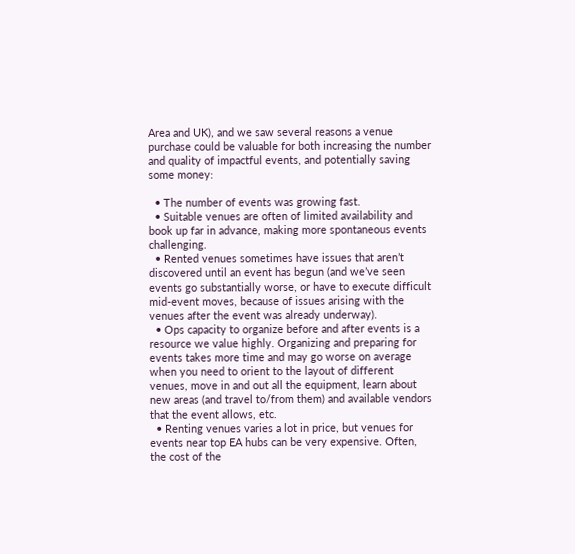Area and UK), and we saw several reasons a venue purchase could be valuable for both increasing the number and quality of impactful events, and potentially saving some money:

  • The number of events was growing fast.
  • Suitable venues are often of limited availability and book up far in advance, making more spontaneous events challenging.
  • Rented venues sometimes have issues that aren’t discovered until an event has begun (and we’ve seen events go substantially worse, or have to execute difficult mid-event moves, because of issues arising with the venues after the event was already underway).
  • Ops capacity to organize before and after events is a resource we value highly. Organizing and preparing for events takes more time and may go worse on average when you need to orient to the layout of different venues, move in and out all the equipment, learn about new areas (and travel to/from them) and available vendors that the event allows, etc.
  • Renting venues varies a lot in price, but venues for events near top EA hubs can be very expensive. Often, the cost of the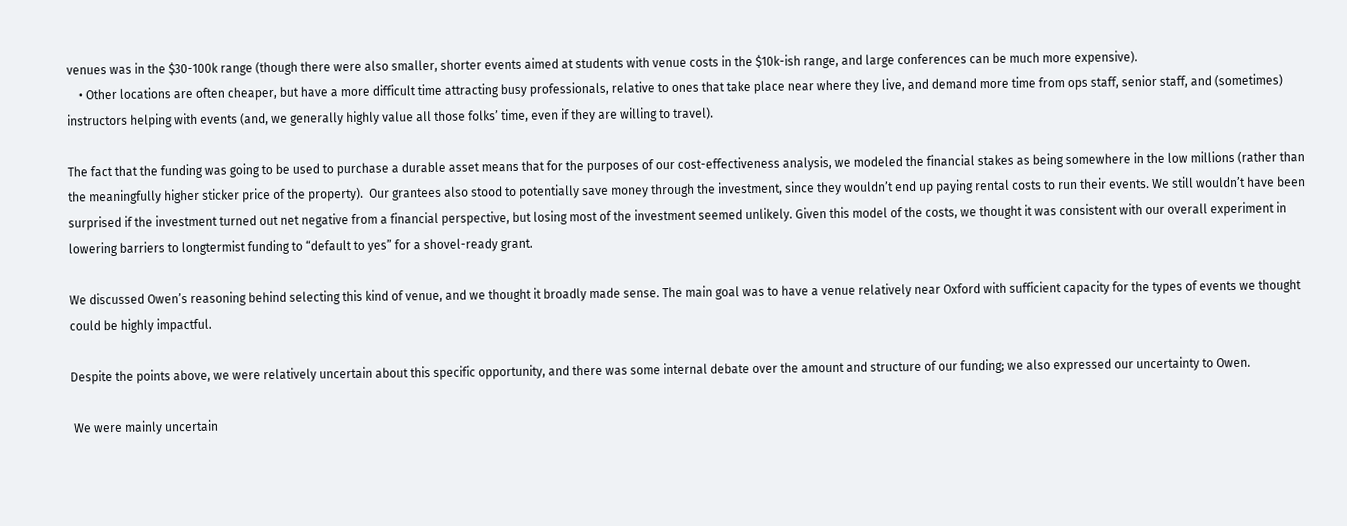venues was in the $30-100k range (though there were also smaller, shorter events aimed at students with venue costs in the $10k-ish range, and large conferences can be much more expensive).
    • Other locations are often cheaper, but have a more difficult time attracting busy professionals, relative to ones that take place near where they live, and demand more time from ops staff, senior staff, and (sometimes) instructors helping with events (and, we generally highly value all those folks’ time, even if they are willing to travel).

The fact that the funding was going to be used to purchase a durable asset means that for the purposes of our cost-effectiveness analysis, we modeled the financial stakes as being somewhere in the low millions (rather than the meaningfully higher sticker price of the property).  Our grantees also stood to potentially save money through the investment, since they wouldn’t end up paying rental costs to run their events. We still wouldn’t have been surprised if the investment turned out net negative from a financial perspective, but losing most of the investment seemed unlikely. Given this model of the costs, we thought it was consistent with our overall experiment in lowering barriers to longtermist funding to “default to yes” for a shovel-ready grant.

We discussed Owen’s reasoning behind selecting this kind of venue, and we thought it broadly made sense. The main goal was to have a venue relatively near Oxford with sufficient capacity for the types of events we thought could be highly impactful.

Despite the points above, we were relatively uncertain about this specific opportunity, and there was some internal debate over the amount and structure of our funding; we also expressed our uncertainty to Owen.

 We were mainly uncertain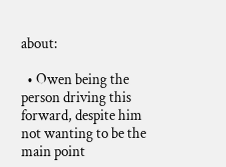about:

  • Owen being the person driving this forward, despite him not wanting to be the main point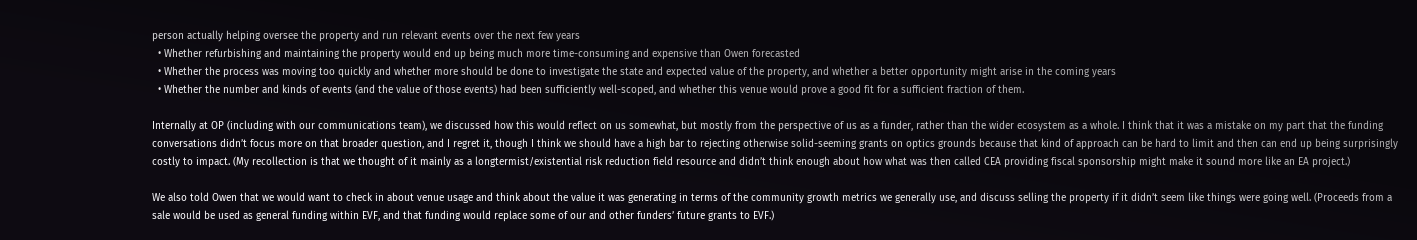person actually helping oversee the property and run relevant events over the next few years
  • Whether refurbishing and maintaining the property would end up being much more time-consuming and expensive than Owen forecasted
  • Whether the process was moving too quickly and whether more should be done to investigate the state and expected value of the property, and whether a better opportunity might arise in the coming years
  • Whether the number and kinds of events (and the value of those events) had been sufficiently well-scoped, and whether this venue would prove a good fit for a sufficient fraction of them.

Internally at OP (including with our communications team), we discussed how this would reflect on us somewhat, but mostly from the perspective of us as a funder, rather than the wider ecosystem as a whole. I think that it was a mistake on my part that the funding conversations didn’t focus more on that broader question, and I regret it, though I think we should have a high bar to rejecting otherwise solid-seeming grants on optics grounds because that kind of approach can be hard to limit and then can end up being surprisingly costly to impact. (My recollection is that we thought of it mainly as a longtermist/existential risk reduction field resource and didn’t think enough about how what was then called CEA providing fiscal sponsorship might make it sound more like an EA project.)

We also told Owen that we would want to check in about venue usage and think about the value it was generating in terms of the community growth metrics we generally use, and discuss selling the property if it didn’t seem like things were going well. (Proceeds from a sale would be used as general funding within EVF, and that funding would replace some of our and other funders’ future grants to EVF.)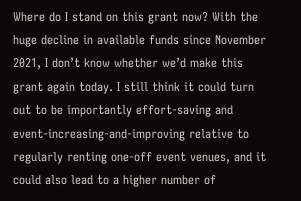Where do I stand on this grant now? With the huge decline in available funds since November 2021, I don’t know whether we’d make this grant again today. I still think it could turn out to be importantly effort-saving and event-increasing-and-improving relative to regularly renting one-off event venues, and it could also lead to a higher number of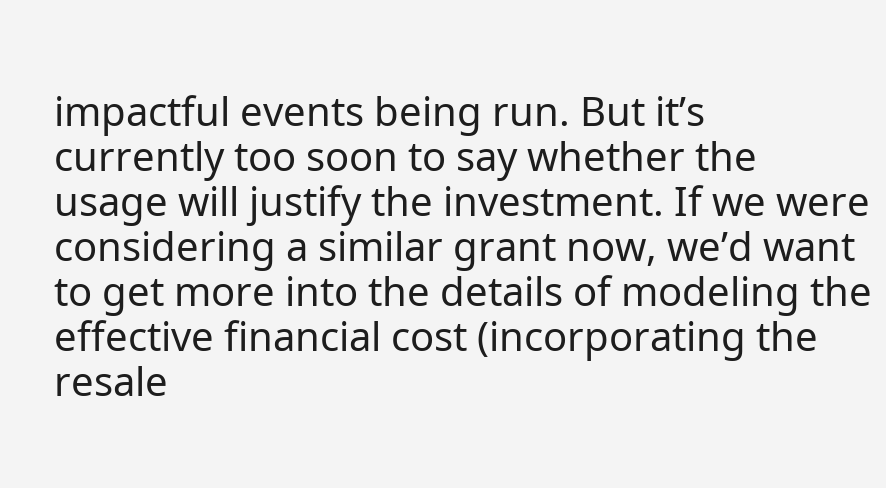impactful events being run. But it’s currently too soon to say whether the usage will justify the investment. If we were considering a similar grant now, we’d want to get more into the details of modeling the effective financial cost (incorporating the resale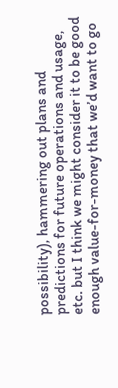possibility), hammering out plans and predictions for future operations and usage, etc. but I think we might consider it to be good enough value-for-money that we’d want to go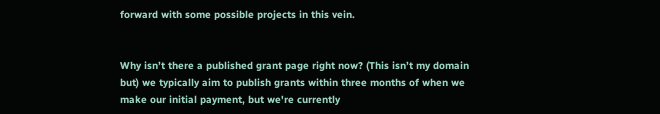forward with some possible projects in this vein.


Why isn’t there a published grant page right now? (This isn’t my domain but) we typically aim to publish grants within three months of when we make our initial payment, but we're currently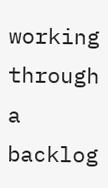working through a backlog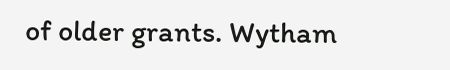of older grants. Wytham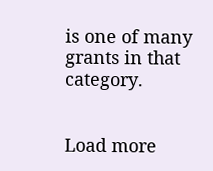is one of many grants in that category.


Load more